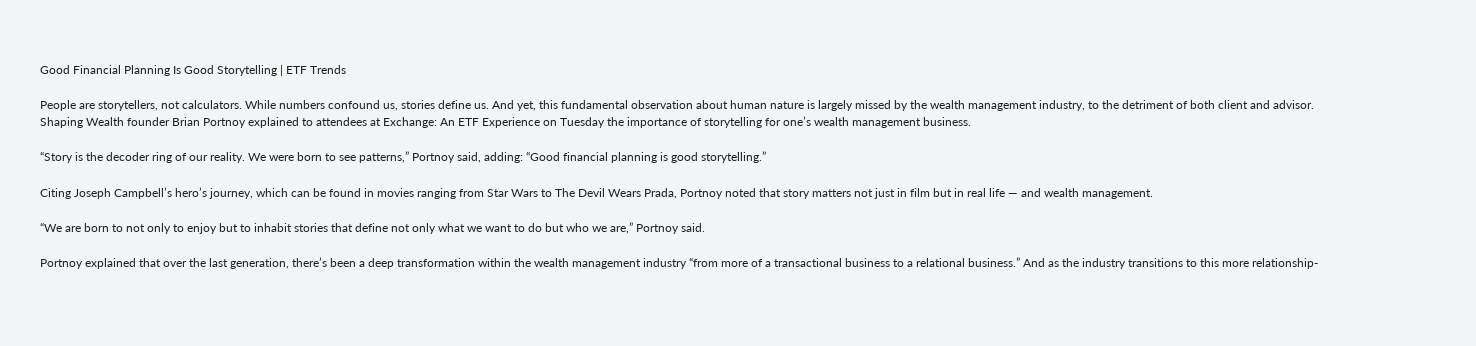Good Financial Planning Is Good Storytelling | ETF Trends

People are storytellers, not calculators. While numbers confound us, stories define us. And yet, this fundamental observation about human nature is largely missed by the wealth management industry, to the detriment of both client and advisor. Shaping Wealth founder Brian Portnoy explained to attendees at Exchange: An ETF Experience on Tuesday the importance of storytelling for one’s wealth management business.

“Story is the decoder ring of our reality. We were born to see patterns,” Portnoy said, adding: “Good financial planning is good storytelling.”

Citing Joseph Campbell’s hero’s journey, which can be found in movies ranging from Star Wars to The Devil Wears Prada, Portnoy noted that story matters not just in film but in real life — and wealth management.

“We are born to not only to enjoy but to inhabit stories that define not only what we want to do but who we are,” Portnoy said.

Portnoy explained that over the last generation, there’s been a deep transformation within the wealth management industry “from more of a transactional business to a relational business.” And as the industry transitions to this more relationship-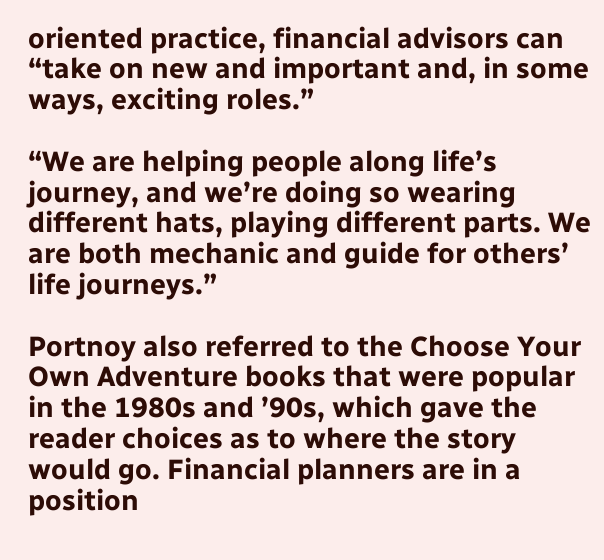oriented practice, financial advisors can “take on new and important and, in some ways, exciting roles.”

“We are helping people along life’s journey, and we’re doing so wearing different hats, playing different parts. We are both mechanic and guide for others’ life journeys.”

Portnoy also referred to the Choose Your Own Adventure books that were popular in the 1980s and ’90s, which gave the reader choices as to where the story would go. Financial planners are in a position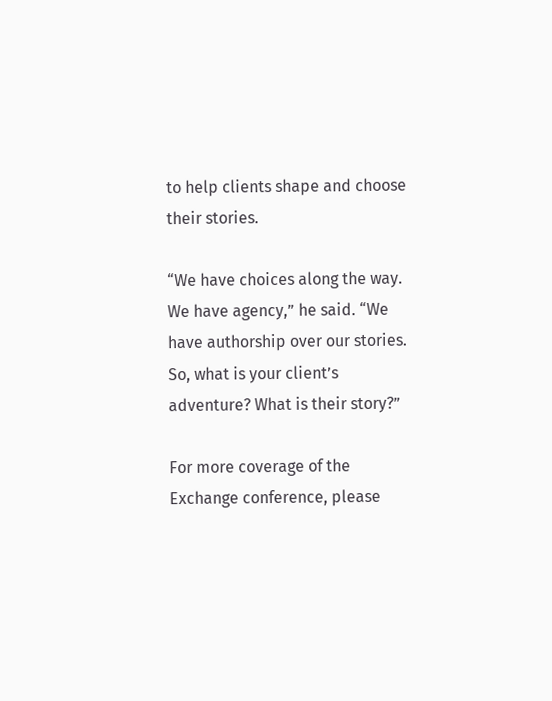to help clients shape and choose their stories.

“We have choices along the way. We have agency,” he said. “We have authorship over our stories. So, what is your client’s adventure? What is their story?”

For more coverage of the Exchange conference, please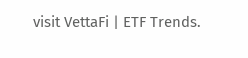visit VettaFi | ETF Trends.